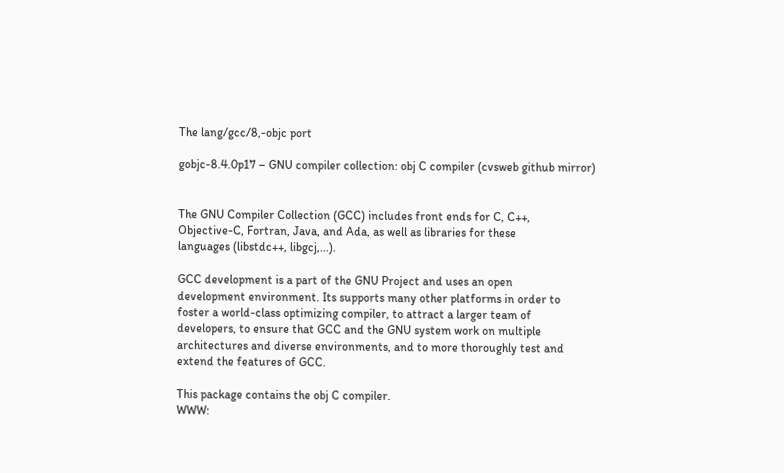The lang/gcc/8,-objc port

gobjc-8.4.0p17 – GNU compiler collection: obj C compiler (cvsweb github mirror)


The GNU Compiler Collection (GCC) includes front ends for C, C++,
Objective-C, Fortran, Java, and Ada, as well as libraries for these
languages (libstdc++, libgcj,...).

GCC development is a part of the GNU Project and uses an open
development environment. Its supports many other platforms in order to
foster a world-class optimizing compiler, to attract a larger team of
developers, to ensure that GCC and the GNU system work on multiple
architectures and diverse environments, and to more thoroughly test and
extend the features of GCC.

This package contains the obj C compiler.
WWW: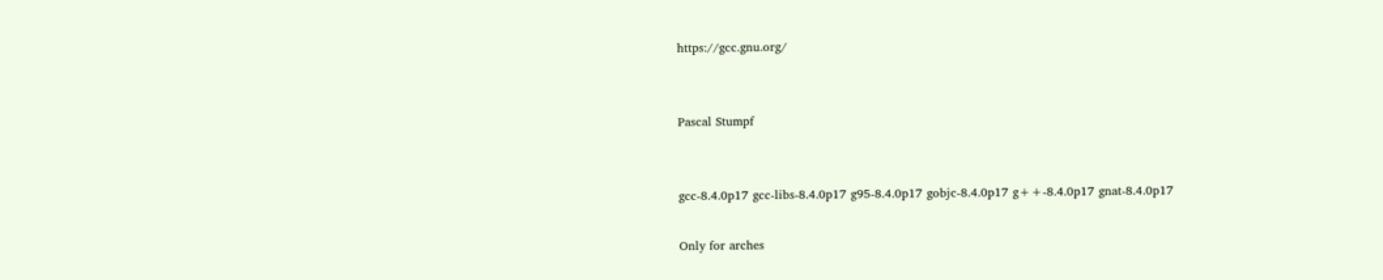https://gcc.gnu.org/


Pascal Stumpf


gcc-8.4.0p17 gcc-libs-8.4.0p17 g95-8.4.0p17 gobjc-8.4.0p17 g++-8.4.0p17 gnat-8.4.0p17

Only for arches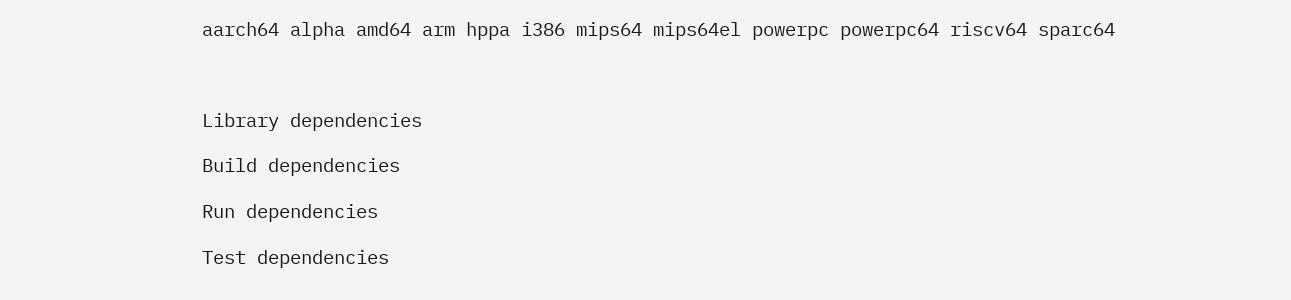aarch64 alpha amd64 arm hppa i386 mips64 mips64el powerpc powerpc64 riscv64 sparc64



Library dependencies

Build dependencies

Run dependencies

Test dependencies